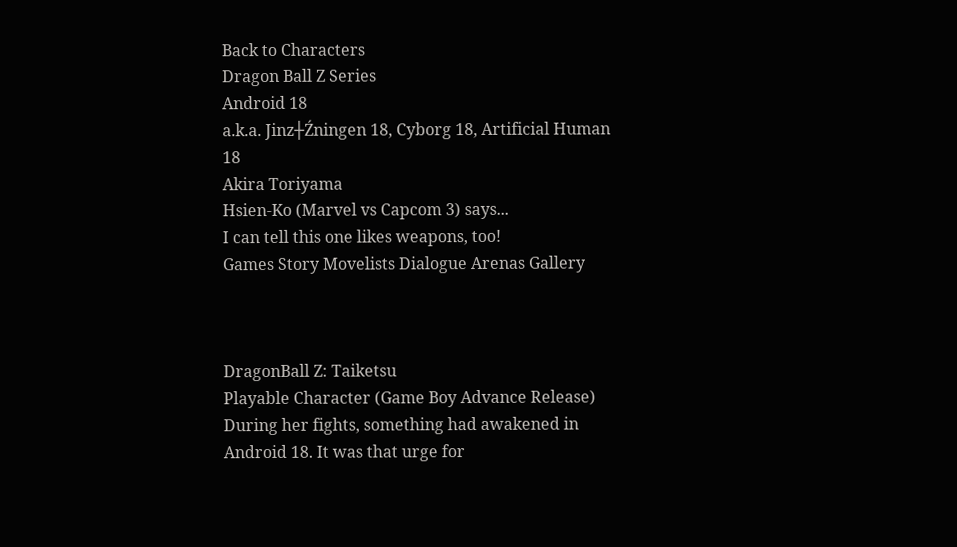Back to Characters
Dragon Ball Z Series
Android 18
a.k.a. Jinz┼Źningen 18, Cyborg 18, Artificial Human 18
Akira Toriyama
Hsien-Ko (Marvel vs Capcom 3) says...
I can tell this one likes weapons, too!
Games Story Movelists Dialogue Arenas Gallery



DragonBall Z: Taiketsu
Playable Character (Game Boy Advance Release)
During her fights, something had awakened in Android 18. It was that urge for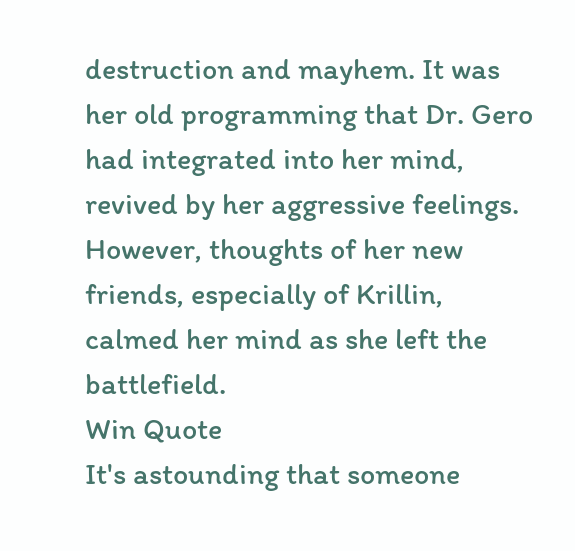destruction and mayhem. It was her old programming that Dr. Gero had integrated into her mind, revived by her aggressive feelings. However, thoughts of her new friends, especially of Krillin, calmed her mind as she left the battlefield.
Win Quote
It's astounding that someone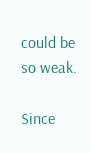could be so weak.

Since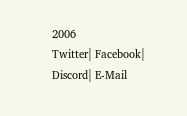2006
Twitter| Facebook| Discord| E-Mail